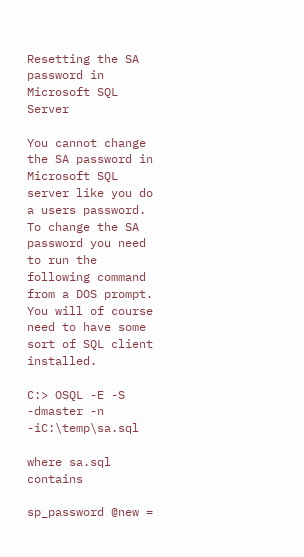Resetting the SA password in Microsoft SQL Server

You cannot change the SA password in Microsoft SQL server like you do a users password.
To change the SA password you need to run the following command from a DOS prompt.
You will of course need to have some sort of SQL client installed.

C:> OSQL -E -S -dmaster -n -iC:\temp\sa.sql

where sa.sql contains

sp_password @new =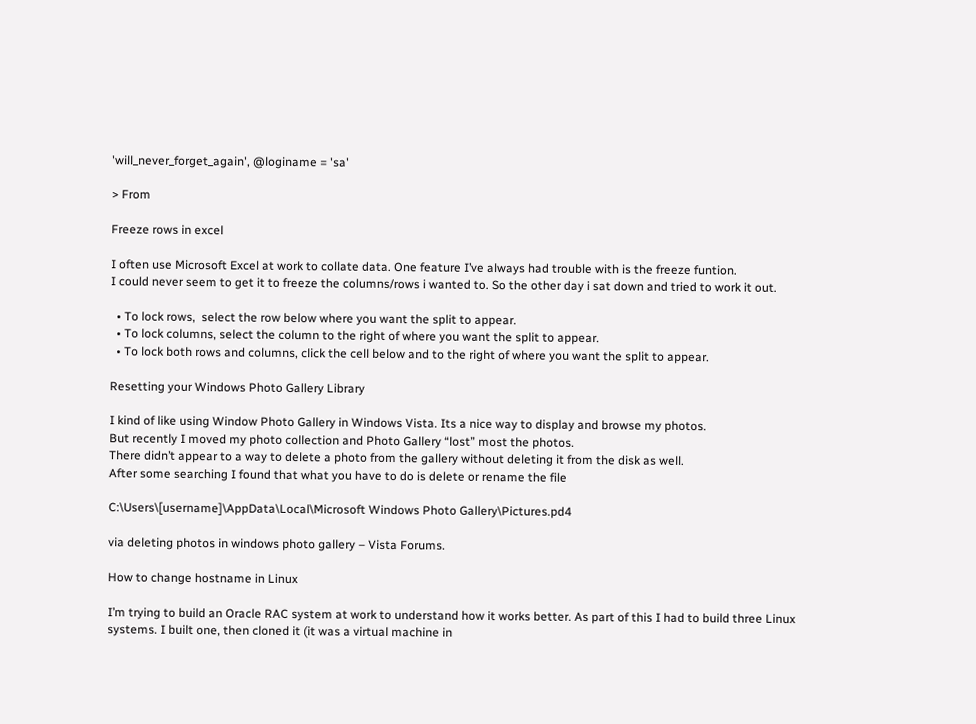'will_never_forget_again', @loginame = 'sa'

> From

Freeze rows in excel

I often use Microsoft Excel at work to collate data. One feature I’ve always had trouble with is the freeze funtion.
I could never seem to get it to freeze the columns/rows i wanted to. So the other day i sat down and tried to work it out.

  • To lock rows,  select the row below where you want the split to appear.
  • To lock columns, select the column to the right of where you want the split to appear.
  • To lock both rows and columns, click the cell below and to the right of where you want the split to appear.

Resetting your Windows Photo Gallery Library

I kind of like using Window Photo Gallery in Windows Vista. Its a nice way to display and browse my photos.
But recently I moved my photo collection and Photo Gallery “lost” most the photos.
There didn’t appear to a way to delete a photo from the gallery without deleting it from the disk as well.
After some searching I found that what you have to do is delete or rename the file

C:\Users\[username]\AppData\Local\Microsoft Windows Photo Gallery\Pictures.pd4

via deleting photos in windows photo gallery – Vista Forums.

How to change hostname in Linux

I’m trying to build an Oracle RAC system at work to understand how it works better. As part of this I had to build three Linux systems. I built one, then cloned it (it was a virtual machine in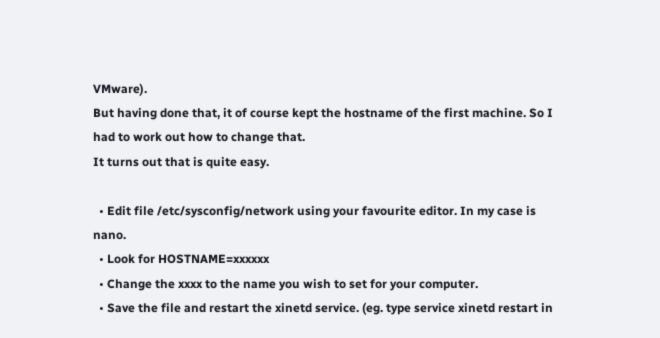VMware).
But having done that, it of course kept the hostname of the first machine. So I had to work out how to change that.
It turns out that is quite easy.

  • Edit file /etc/sysconfig/network using your favourite editor. In my case is nano.
  • Look for HOSTNAME=xxxxxx
  • Change the xxxx to the name you wish to set for your computer.
  • Save the file and restart the xinetd service. (eg. type service xinetd restart in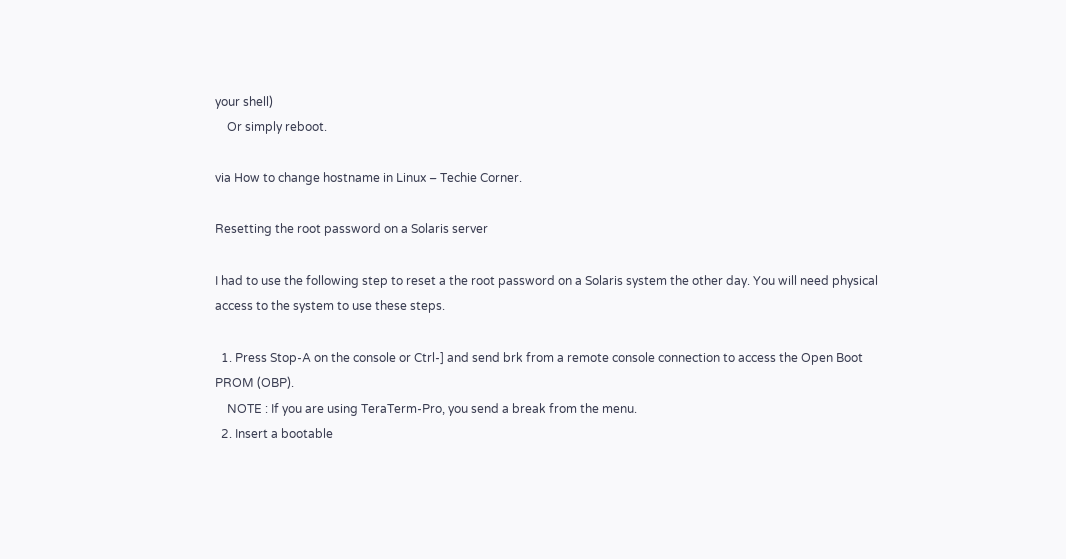your shell)
    Or simply reboot.

via How to change hostname in Linux – Techie Corner.

Resetting the root password on a Solaris server

I had to use the following step to reset a the root password on a Solaris system the other day. You will need physical access to the system to use these steps.

  1. Press Stop-A on the console or Ctrl-] and send brk from a remote console connection to access the Open Boot PROM (OBP).
    NOTE : If you are using TeraTerm-Pro, you send a break from the menu.
  2. Insert a bootable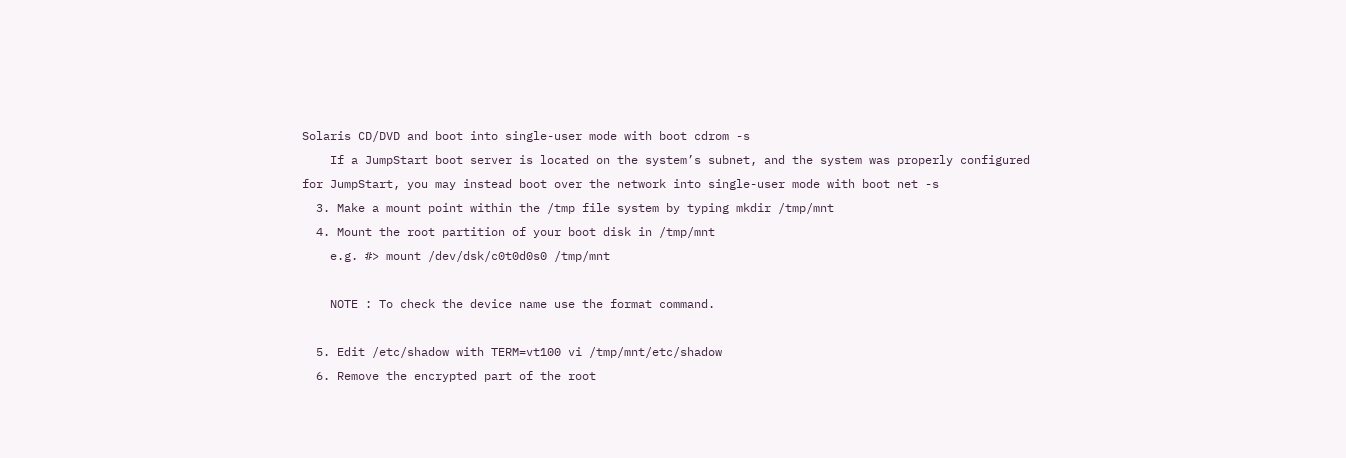Solaris CD/DVD and boot into single-user mode with boot cdrom -s
    If a JumpStart boot server is located on the system’s subnet, and the system was properly configured for JumpStart, you may instead boot over the network into single-user mode with boot net -s
  3. Make a mount point within the /tmp file system by typing mkdir /tmp/mnt
  4. Mount the root partition of your boot disk in /tmp/mnt
    e.g. #> mount /dev/dsk/c0t0d0s0 /tmp/mnt

    NOTE : To check the device name use the format command.

  5. Edit /etc/shadow with TERM=vt100 vi /tmp/mnt/etc/shadow
  6. Remove the encrypted part of the root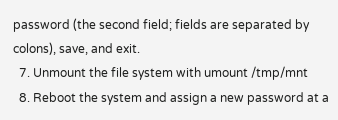password (the second field; fields are separated by colons), save, and exit.
  7. Unmount the file system with umount /tmp/mnt
  8. Reboot the system and assign a new password at a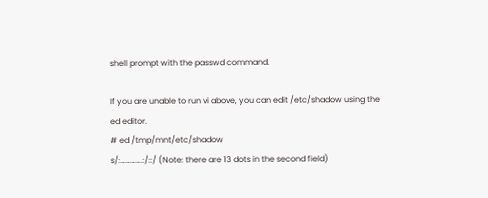shell prompt with the passwd command.

If you are unable to run vi above, you can edit /etc/shadow using the ed editor.
# ed /tmp/mnt/etc/shadow
s/:………….:/::/ (Note: there are 13 dots in the second field)